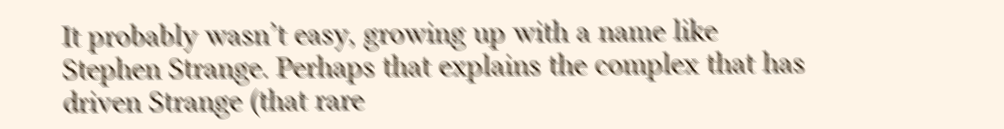It probably wasn’t easy, growing up with a name like Stephen Strange. Perhaps that explains the complex that has driven Strange (that rare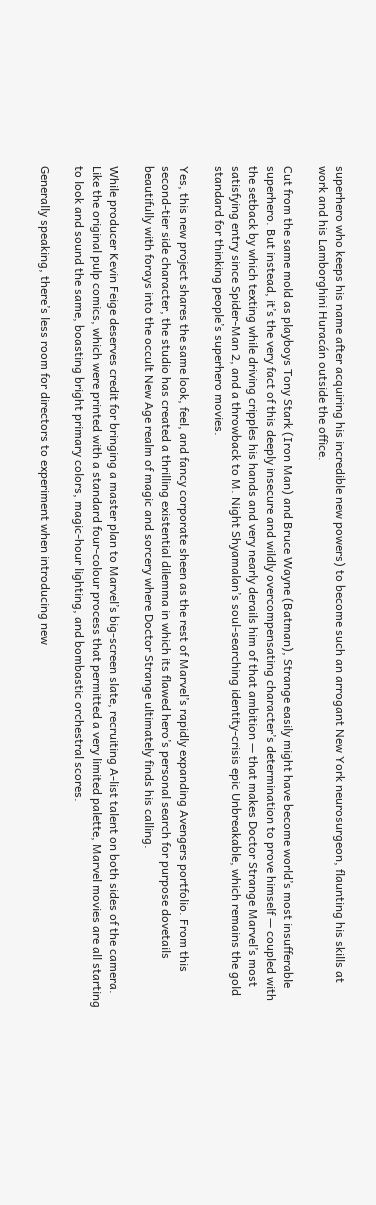superhero who keeps his name after acquiring his incredible new powers) to become such an arrogant New York neurosurgeon, flaunting his skills at work and his Lamborghini Huracán outside the office.

Cut from the same mold as playboys Tony Stark (Iron Man) and Bruce Wayne (Batman), Strange easily might have become world’s most insufferable superhero. But instead, it’s the very fact of this deeply insecure and wildly overcompensating character’s determination to prove himself — coupled with the setback by which texting while driving cripples his hands and very nearly derails him of that ambition — that makes Doctor Strange Marvel’s most satisfying entry since Spider-Man 2, and a throwback to M. Night Shyamalan’s soul-searching identity-crisis epic Unbreakable, which remains the gold standard for thinking people’s superhero movies.

Yes, this new project shares the same look, feel, and fancy corporate sheen as the rest of Marvel’s rapidly expanding Avengers portfolio. From this second-tier side character, the studio has created a thrilling existential dilemma in which its flawed hero’s personal search for purpose dovetails beautifully with forays into the occult New Age realm of magic and sorcery where Doctor Strange ultimately finds his calling.

While producer Kevin Feige deserves credit for bringing a master plan to Marvel’s big-screen slate, recruiting A-list talent on both sides of the camera. Like the original pulp comics, which were printed with a standard four-colour process that permitted a very limited palette, Marvel movies are all starting to look and sound the same, boasting bright primary colors, magic-hour lighting, and bombastic orchestral scores.

Generally speaking, there’s less room for directors to experiment when introducing new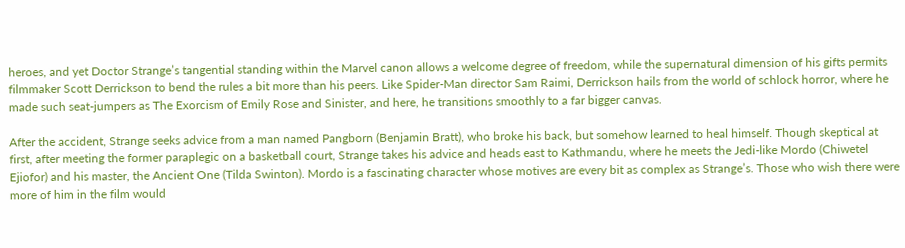heroes, and yet Doctor Strange’s tangential standing within the Marvel canon allows a welcome degree of freedom, while the supernatural dimension of his gifts permits filmmaker Scott Derrickson to bend the rules a bit more than his peers. Like Spider-Man director Sam Raimi, Derrickson hails from the world of schlock horror, where he made such seat-jumpers as The Exorcism of Emily Rose and Sinister, and here, he transitions smoothly to a far bigger canvas.

After the accident, Strange seeks advice from a man named Pangborn (Benjamin Bratt), who broke his back, but somehow learned to heal himself. Though skeptical at first, after meeting the former paraplegic on a basketball court, Strange takes his advice and heads east to Kathmandu, where he meets the Jedi-like Mordo (Chiwetel Ejiofor) and his master, the Ancient One (Tilda Swinton). Mordo is a fascinating character whose motives are every bit as complex as Strange’s. Those who wish there were more of him in the film would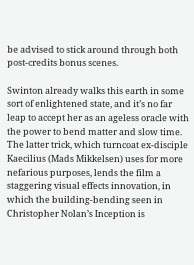be advised to stick around through both post-credits bonus scenes.

Swinton already walks this earth in some sort of enlightened state, and it’s no far leap to accept her as an ageless oracle with the power to bend matter and slow time. The latter trick, which turncoat ex-disciple Kaecilius (Mads Mikkelsen) uses for more nefarious purposes, lends the film a staggering visual effects innovation, in which the building-bending seen in Christopher Nolan’s Inception is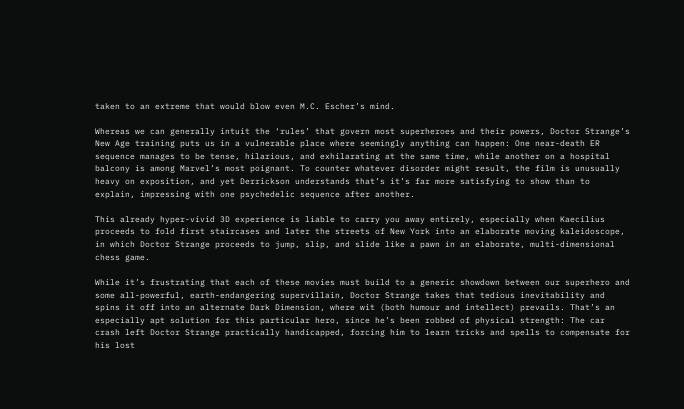taken to an extreme that would blow even M.C. Escher’s mind.

Whereas we can generally intuit the ‘rules’ that govern most superheroes and their powers, Doctor Strange’s New Age training puts us in a vulnerable place where seemingly anything can happen: One near-death ER sequence manages to be tense, hilarious, and exhilarating at the same time, while another on a hospital balcony is among Marvel’s most poignant. To counter whatever disorder might result, the film is unusually heavy on exposition, and yet Derrickson understands that’s it’s far more satisfying to show than to explain, impressing with one psychedelic sequence after another.

This already hyper-vivid 3D experience is liable to carry you away entirely, especially when Kaecilius proceeds to fold first staircases and later the streets of New York into an elaborate moving kaleidoscope, in which Doctor Strange proceeds to jump, slip, and slide like a pawn in an elaborate, multi-dimensional chess game.

While it’s frustrating that each of these movies must build to a generic showdown between our superhero and some all-powerful, earth-endangering supervillain, Doctor Strange takes that tedious inevitability and spins it off into an alternate Dark Dimension, where wit (both humour and intellect) prevails. That’s an especially apt solution for this particular hero, since he’s been robbed of physical strength: The car crash left Doctor Strange practically handicapped, forcing him to learn tricks and spells to compensate for his lost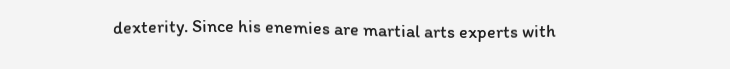dexterity. Since his enemies are martial arts experts with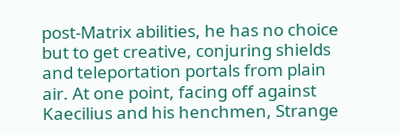post-Matrix abilities, he has no choice but to get creative, conjuring shields and teleportation portals from plain air. At one point, facing off against Kaecilius and his henchmen, Strange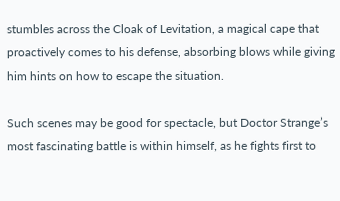stumbles across the Cloak of Levitation, a magical cape that proactively comes to his defense, absorbing blows while giving him hints on how to escape the situation.

Such scenes may be good for spectacle, but Doctor Strange’s most fascinating battle is within himself, as he fights first to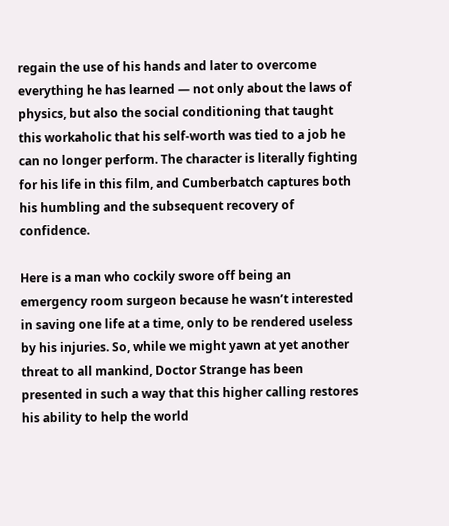regain the use of his hands and later to overcome everything he has learned — not only about the laws of physics, but also the social conditioning that taught this workaholic that his self-worth was tied to a job he can no longer perform. The character is literally fighting for his life in this film, and Cumberbatch captures both his humbling and the subsequent recovery of confidence.

Here is a man who cockily swore off being an emergency room surgeon because he wasn’t interested in saving one life at a time, only to be rendered useless by his injuries. So, while we might yawn at yet another threat to all mankind, Doctor Strange has been presented in such a way that this higher calling restores his ability to help the world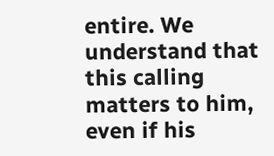entire. We understand that this calling matters to him, even if his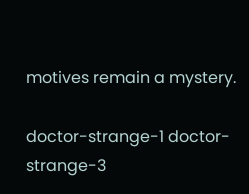motives remain a mystery.

doctor-strange-1 doctor-strange-3